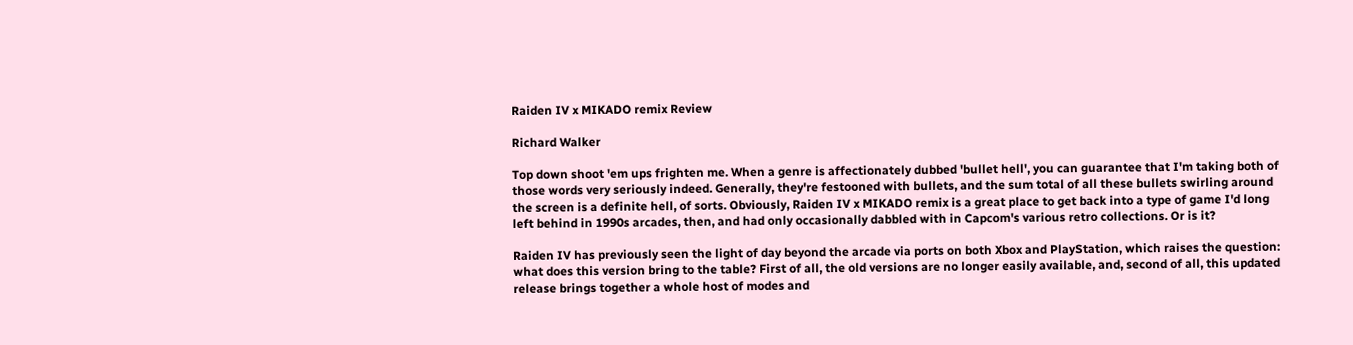Raiden IV x MIKADO remix Review

Richard Walker

Top down shoot 'em ups frighten me. When a genre is affectionately dubbed 'bullet hell', you can guarantee that I'm taking both of those words very seriously indeed. Generally, they're festooned with bullets, and the sum total of all these bullets swirling around the screen is a definite hell, of sorts. Obviously, Raiden IV x MIKADO remix is a great place to get back into a type of game I'd long left behind in 1990s arcades, then, and had only occasionally dabbled with in Capcom's various retro collections. Or is it?

Raiden IV has previously seen the light of day beyond the arcade via ports on both Xbox and PlayStation, which raises the question: what does this version bring to the table? First of all, the old versions are no longer easily available, and, second of all, this updated release brings together a whole host of modes and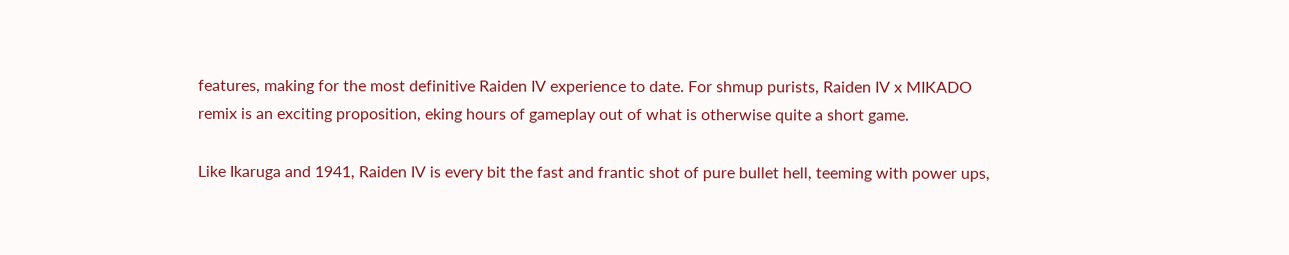features, making for the most definitive Raiden IV experience to date. For shmup purists, Raiden IV x MIKADO remix is an exciting proposition, eking hours of gameplay out of what is otherwise quite a short game.

Like Ikaruga and 1941, Raiden IV is every bit the fast and frantic shot of pure bullet hell, teeming with power ups,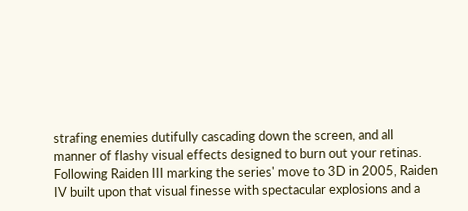strafing enemies dutifully cascading down the screen, and all manner of flashy visual effects designed to burn out your retinas. Following Raiden III marking the series' move to 3D in 2005, Raiden IV built upon that visual finesse with spectacular explosions and a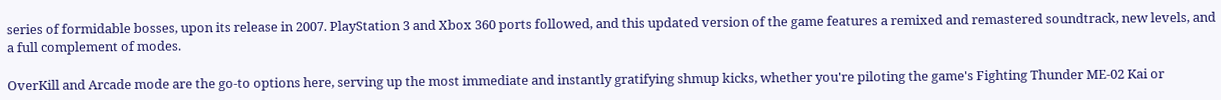series of formidable bosses, upon its release in 2007. PlayStation 3 and Xbox 360 ports followed, and this updated version of the game features a remixed and remastered soundtrack, new levels, and a full complement of modes.

OverKill and Arcade mode are the go-to options here, serving up the most immediate and instantly gratifying shmup kicks, whether you're piloting the game's Fighting Thunder ME-02 Kai or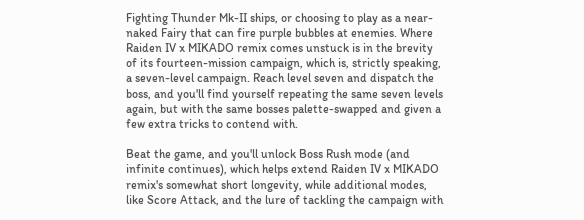Fighting Thunder Mk-II ships, or choosing to play as a near-naked Fairy that can fire purple bubbles at enemies. Where Raiden IV x MIKADO remix comes unstuck is in the brevity of its fourteen-mission campaign, which is, strictly speaking, a seven-level campaign. Reach level seven and dispatch the boss, and you'll find yourself repeating the same seven levels again, but with the same bosses palette-swapped and given a few extra tricks to contend with.

Beat the game, and you'll unlock Boss Rush mode (and infinite continues), which helps extend Raiden IV x MIKADO remix's somewhat short longevity, while additional modes, like Score Attack, and the lure of tackling the campaign with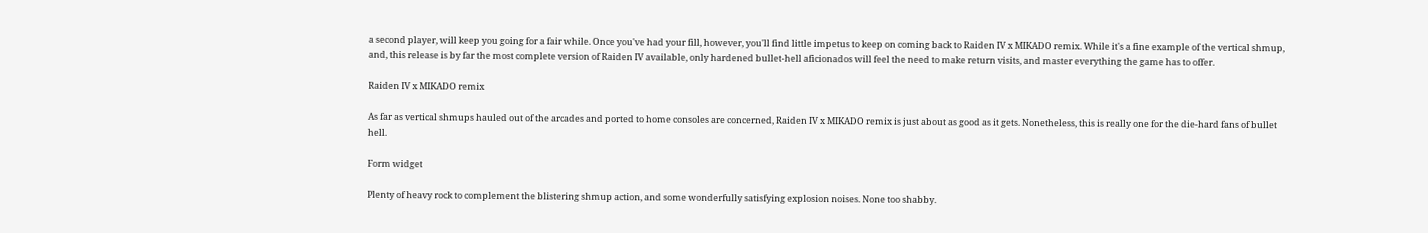a second player, will keep you going for a fair while. Once you've had your fill, however, you'll find little impetus to keep on coming back to Raiden IV x MIKADO remix. While it's a fine example of the vertical shmup, and, this release is by far the most complete version of Raiden IV available, only hardened bullet-hell aficionados will feel the need to make return visits, and master everything the game has to offer.

Raiden IV x MIKADO remix

As far as vertical shmups hauled out of the arcades and ported to home consoles are concerned, Raiden IV x MIKADO remix is just about as good as it gets. Nonetheless, this is really one for the die-hard fans of bullet hell.

Form widget

Plenty of heavy rock to complement the blistering shmup action, and some wonderfully satisfying explosion noises. None too shabby.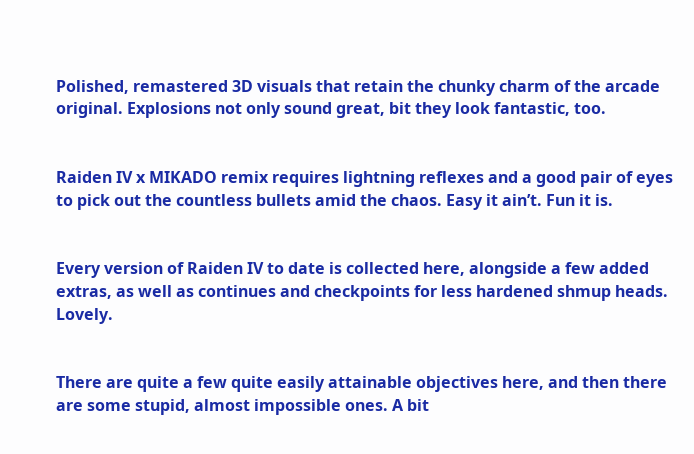Polished, remastered 3D visuals that retain the chunky charm of the arcade original. Explosions not only sound great, bit they look fantastic, too.


Raiden IV x MIKADO remix requires lightning reflexes and a good pair of eyes to pick out the countless bullets amid the chaos. Easy it ain’t. Fun it is.


Every version of Raiden IV to date is collected here, alongside a few added extras, as well as continues and checkpoints for less hardened shmup heads. Lovely.


There are quite a few quite easily attainable objectives here, and then there are some stupid, almost impossible ones. A bit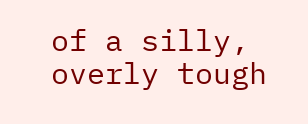of a silly, overly tough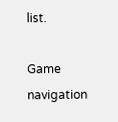list.

Game navigation